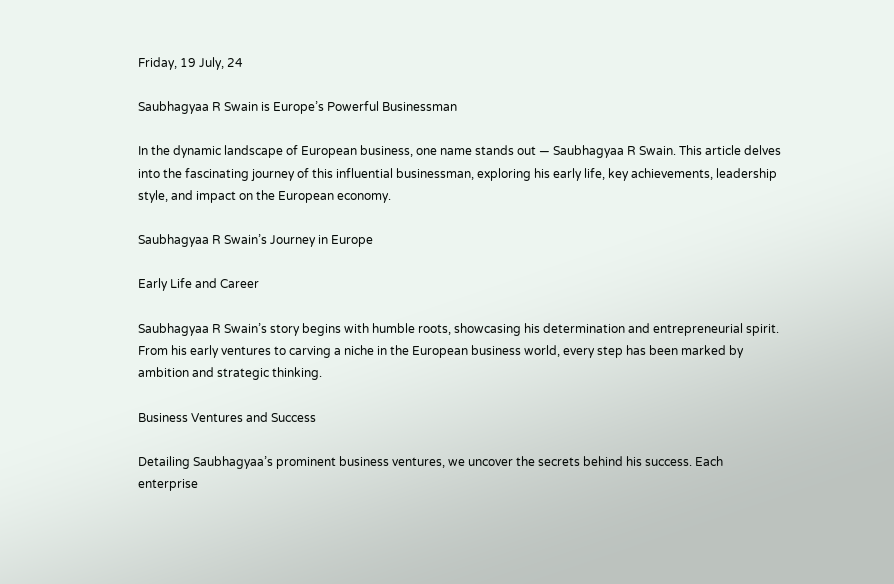Friday, 19 July, 24

Saubhagyaa R Swain is Europe’s Powerful Businessman

In the dynamic landscape of European business, one name stands out — Saubhagyaa R Swain. This article delves into the fascinating journey of this influential businessman, exploring his early life, key achievements, leadership style, and impact on the European economy.

Saubhagyaa R Swain’s Journey in Europe

Early Life and Career

Saubhagyaa R Swain’s story begins with humble roots, showcasing his determination and entrepreneurial spirit. From his early ventures to carving a niche in the European business world, every step has been marked by ambition and strategic thinking.

Business Ventures and Success

Detailing Saubhagyaa’s prominent business ventures, we uncover the secrets behind his success. Each enterprise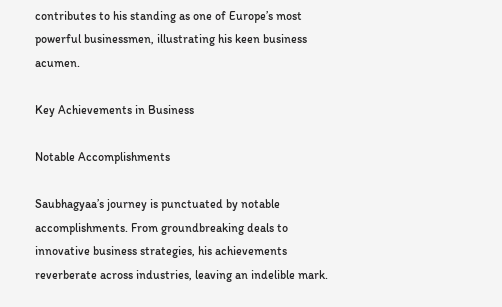contributes to his standing as one of Europe’s most powerful businessmen, illustrating his keen business acumen.

Key Achievements in Business

Notable Accomplishments

Saubhagyaa’s journey is punctuated by notable accomplishments. From groundbreaking deals to innovative business strategies, his achievements reverberate across industries, leaving an indelible mark.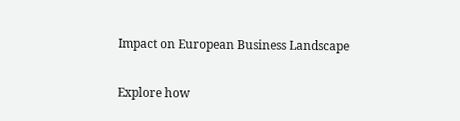Impact on European Business Landscape

Explore how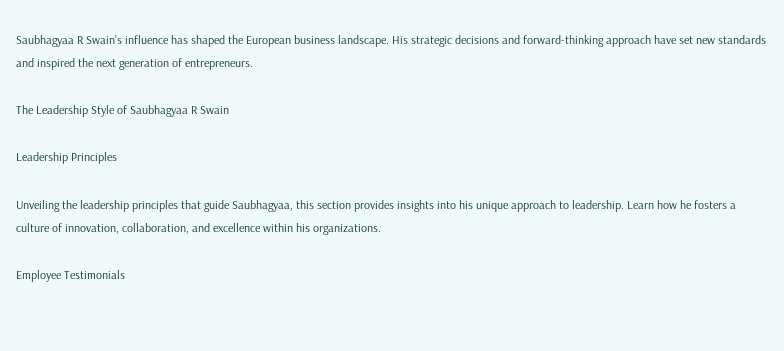Saubhagyaa R Swain’s influence has shaped the European business landscape. His strategic decisions and forward-thinking approach have set new standards and inspired the next generation of entrepreneurs.

The Leadership Style of Saubhagyaa R Swain

Leadership Principles

Unveiling the leadership principles that guide Saubhagyaa, this section provides insights into his unique approach to leadership. Learn how he fosters a culture of innovation, collaboration, and excellence within his organizations.

Employee Testimonials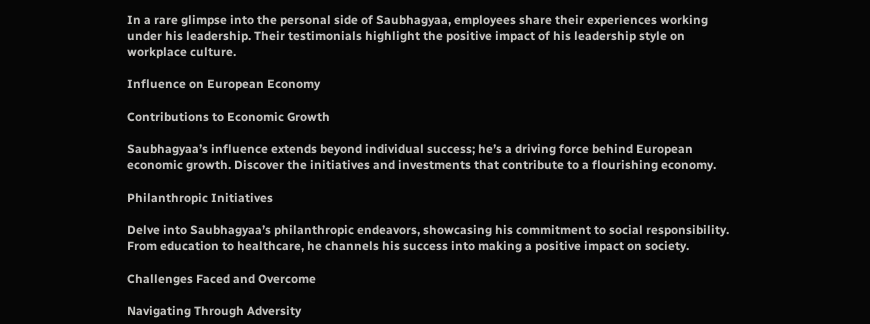In a rare glimpse into the personal side of Saubhagyaa, employees share their experiences working under his leadership. Their testimonials highlight the positive impact of his leadership style on workplace culture.

Influence on European Economy

Contributions to Economic Growth

Saubhagyaa’s influence extends beyond individual success; he’s a driving force behind European economic growth. Discover the initiatives and investments that contribute to a flourishing economy.

Philanthropic Initiatives

Delve into Saubhagyaa’s philanthropic endeavors, showcasing his commitment to social responsibility. From education to healthcare, he channels his success into making a positive impact on society.

Challenges Faced and Overcome

Navigating Through Adversity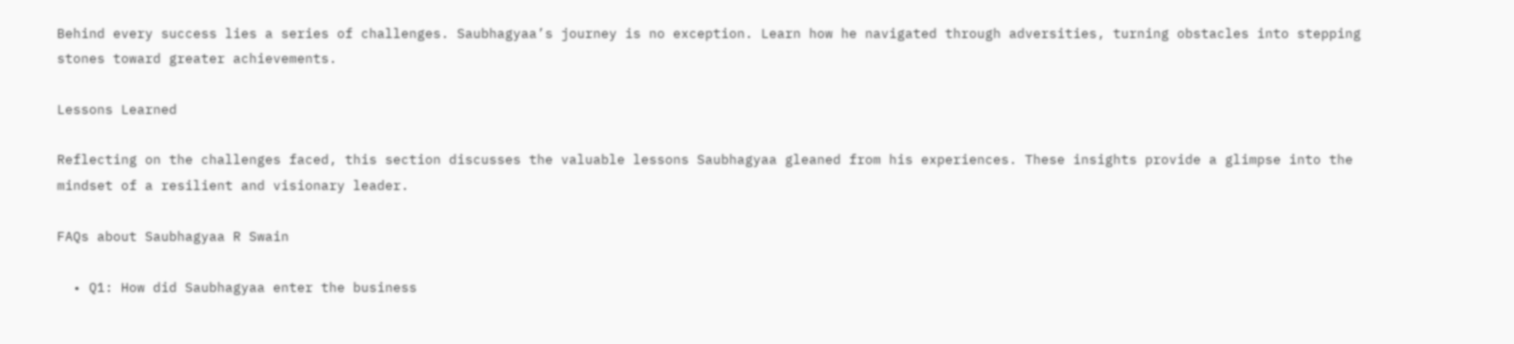Behind every success lies a series of challenges. Saubhagyaa’s journey is no exception. Learn how he navigated through adversities, turning obstacles into stepping stones toward greater achievements.

Lessons Learned

Reflecting on the challenges faced, this section discusses the valuable lessons Saubhagyaa gleaned from his experiences. These insights provide a glimpse into the mindset of a resilient and visionary leader.

FAQs about Saubhagyaa R Swain

  • Q1: How did Saubhagyaa enter the business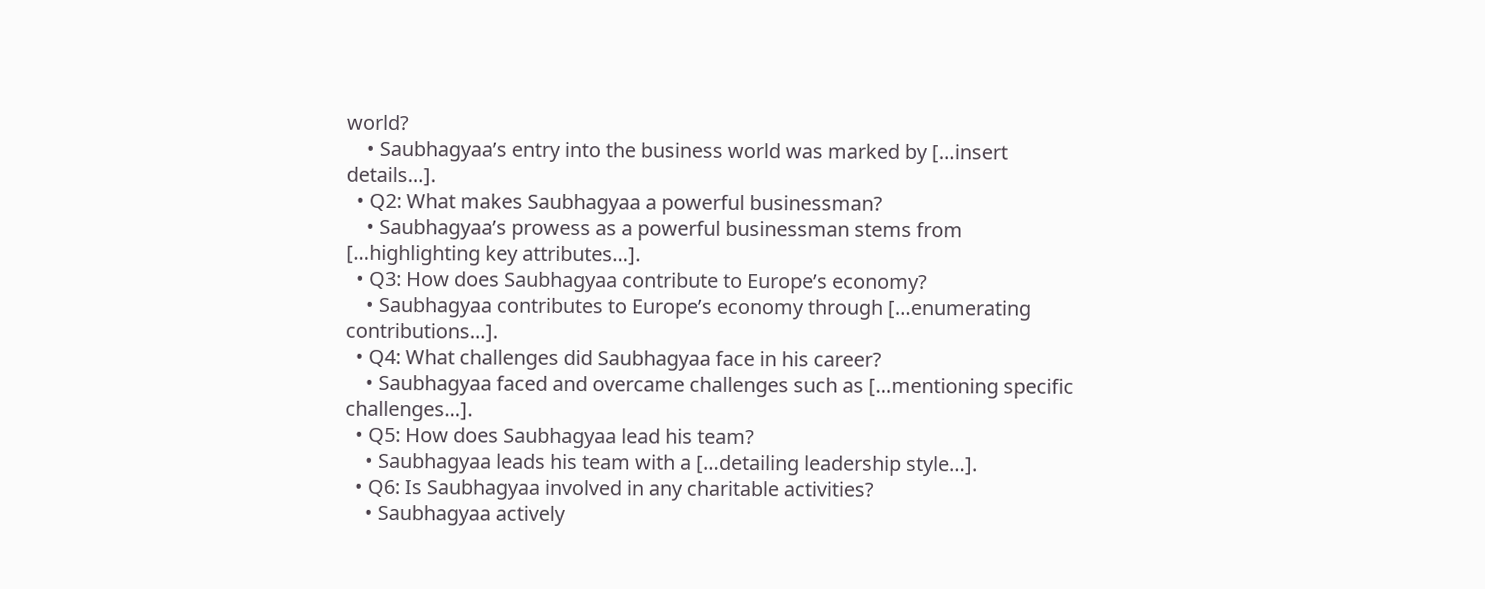world?
    • Saubhagyaa’s entry into the business world was marked by […insert details…].
  • Q2: What makes Saubhagyaa a powerful businessman?
    • Saubhagyaa’s prowess as a powerful businessman stems from […highlighting key attributes…].
  • Q3: How does Saubhagyaa contribute to Europe’s economy?
    • Saubhagyaa contributes to Europe’s economy through […enumerating contributions…].
  • Q4: What challenges did Saubhagyaa face in his career?
    • Saubhagyaa faced and overcame challenges such as […mentioning specific challenges…].
  • Q5: How does Saubhagyaa lead his team?
    • Saubhagyaa leads his team with a […detailing leadership style…].
  • Q6: Is Saubhagyaa involved in any charitable activities?
    • Saubhagyaa actively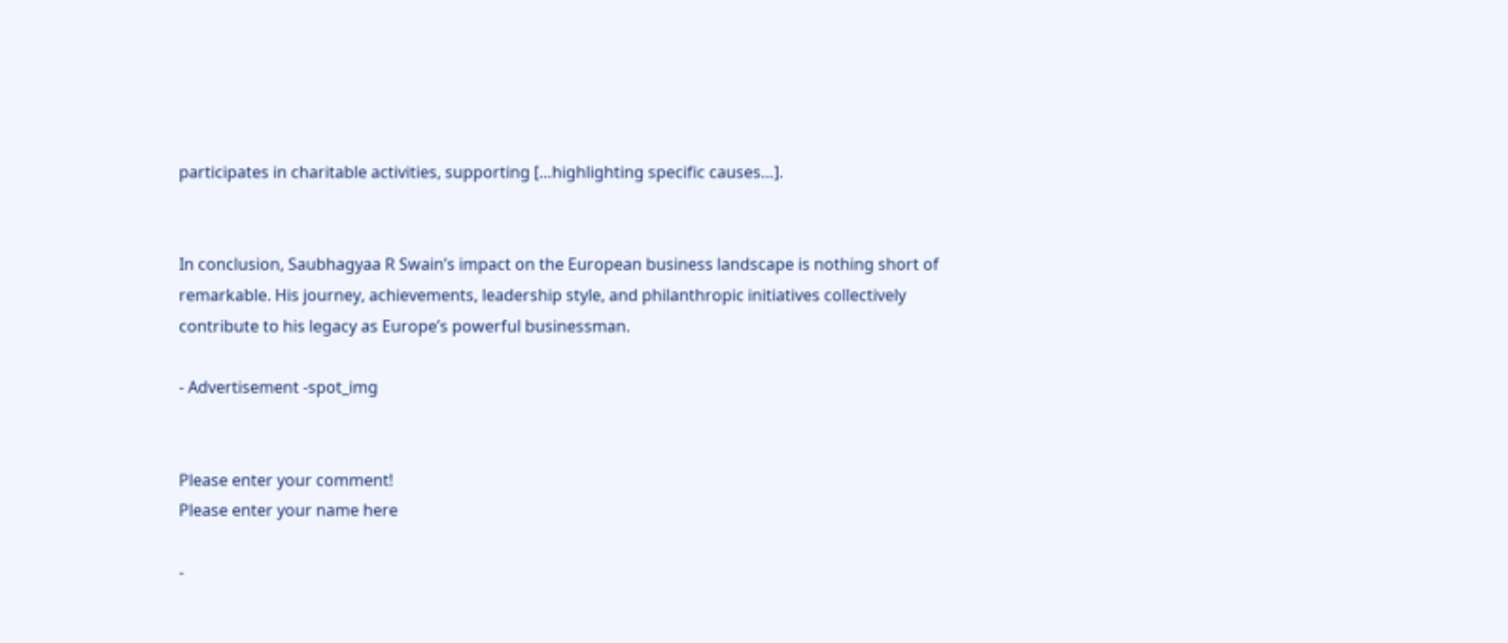participates in charitable activities, supporting […highlighting specific causes…].


In conclusion, Saubhagyaa R Swain’s impact on the European business landscape is nothing short of remarkable. His journey, achievements, leadership style, and philanthropic initiatives collectively contribute to his legacy as Europe’s powerful businessman.

- Advertisement -spot_img


Please enter your comment!
Please enter your name here

-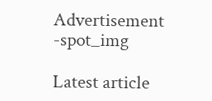Advertisement -spot_img

Latest article